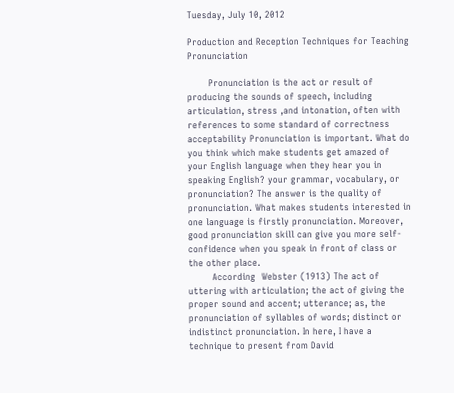Tuesday, July 10, 2012

Production and Reception Techniques for Teaching Pronunciation

       Pronunciation is the act or result of producing the sounds of speech, including articulation, stress ,and intonation, often with references to some standard of correctness acceptability Pronunciation is important. What do you think which make students get amazed of your English language when they hear you in speaking English? your grammar, vocabulary, or pronunciation? The answer is the quality of pronunciation. What makes students interested in one language is firstly pronunciation. Moreover, good pronunciation skill can give you more self-confidence when you speak in front of class or the other place.
        According  Webster (1913) The act of uttering with articulation; the act of giving the proper sound and accent; utterance; as, the pronunciation of syllables of words; distinct or indistinct pronunciation. In here, I have a technique to present from David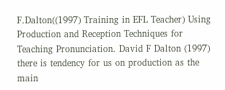F.Dalton((1997) Training in EFL Teacher) Using Production and Reception Techniques for Teaching Pronunciation. David F Dalton (1997) there is tendency for us on production as the main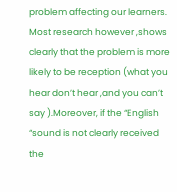problem affecting our learners. Most research however ,shows clearly that the problem is more likely to be reception (what you hear don’t hear ,and you can’t  say ).Moreover, if the “English “sound is not clearly received the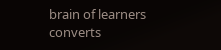brain of learners converts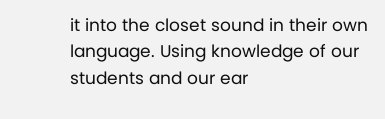it into the closet sound in their own language. Using knowledge of our students and our ear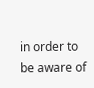in order to be aware of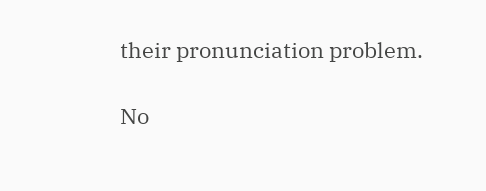their pronunciation problem.

No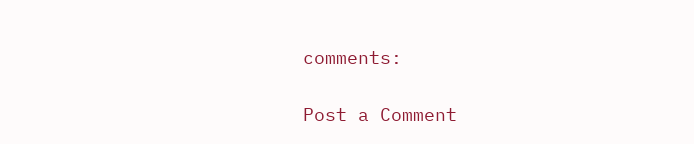comments:

Post a Comment